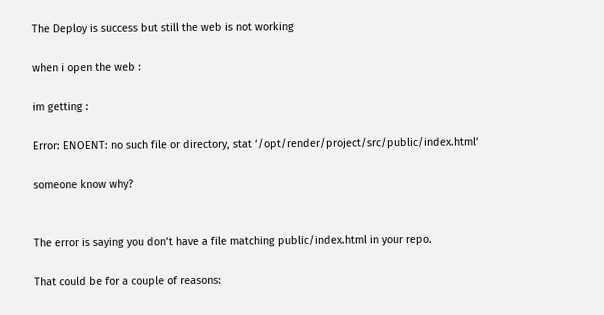The Deploy is success but still the web is not working

when i open the web :

im getting :

Error: ENOENT: no such file or directory, stat ‘/opt/render/project/src/public/index.html’

someone know why?


The error is saying you don’t have a file matching public/index.html in your repo.

That could be for a couple of reasons: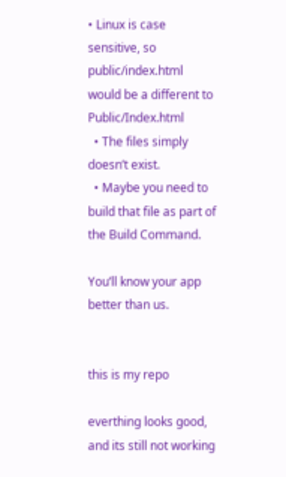• Linux is case sensitive, so public/index.html would be a different to Public/Index.html
  • The files simply doesn’t exist.
  • Maybe you need to build that file as part of the Build Command.

You’ll know your app better than us.


this is my repo

everthing looks good, and its still not working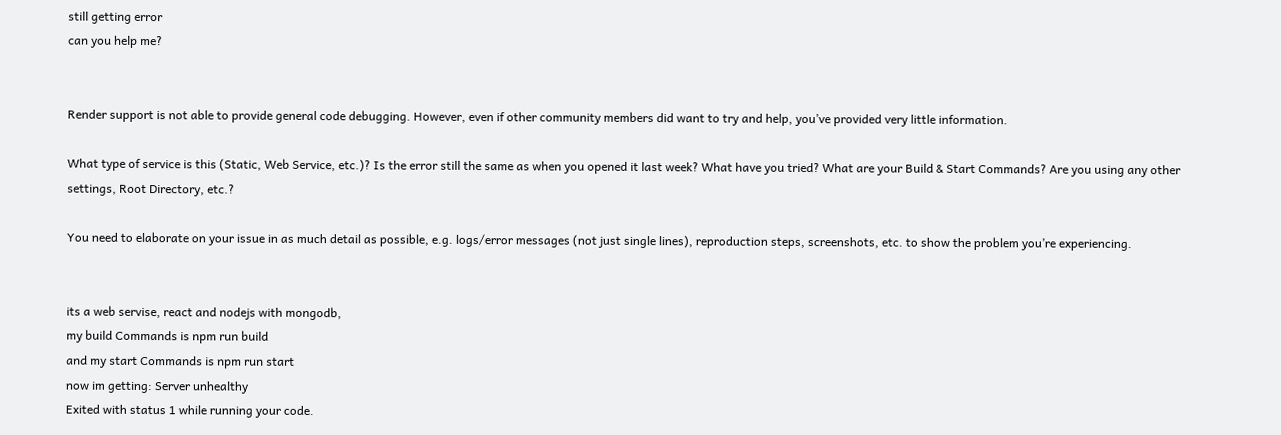still getting error
can you help me?


Render support is not able to provide general code debugging. However, even if other community members did want to try and help, you’ve provided very little information.

What type of service is this (Static, Web Service, etc.)? Is the error still the same as when you opened it last week? What have you tried? What are your Build & Start Commands? Are you using any other settings, Root Directory, etc.?

You need to elaborate on your issue in as much detail as possible, e.g. logs/error messages (not just single lines), reproduction steps, screenshots, etc. to show the problem you’re experiencing.


its a web servise, react and nodejs with mongodb,
my build Commands is npm run build
and my start Commands is npm run start
now im getting: Server unhealthy
Exited with status 1 while running your code.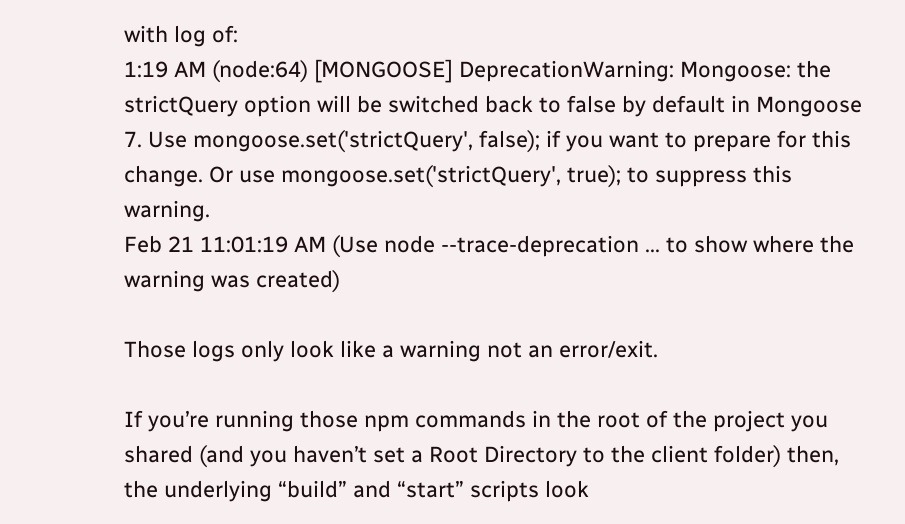with log of:
1:19 AM (node:64) [MONGOOSE] DeprecationWarning: Mongoose: the strictQuery option will be switched back to false by default in Mongoose 7. Use mongoose.set('strictQuery', false); if you want to prepare for this change. Or use mongoose.set('strictQuery', true); to suppress this warning.
Feb 21 11:01:19 AM (Use node --trace-deprecation ... to show where the warning was created)

Those logs only look like a warning not an error/exit.

If you’re running those npm commands in the root of the project you shared (and you haven’t set a Root Directory to the client folder) then, the underlying “build” and “start” scripts look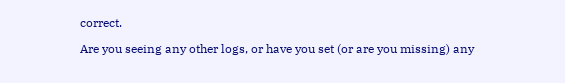correct.

Are you seeing any other logs, or have you set (or are you missing) any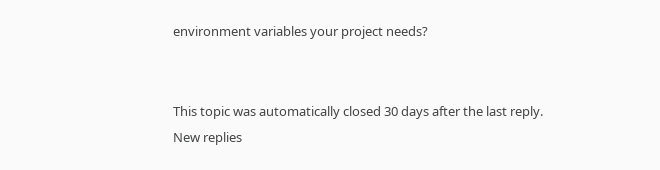environment variables your project needs?


This topic was automatically closed 30 days after the last reply. New replies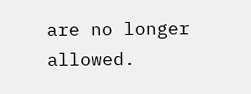are no longer allowed.